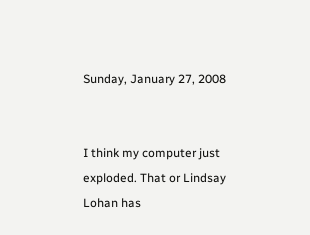Sunday, January 27, 2008


I think my computer just exploded. That or Lindsay Lohan has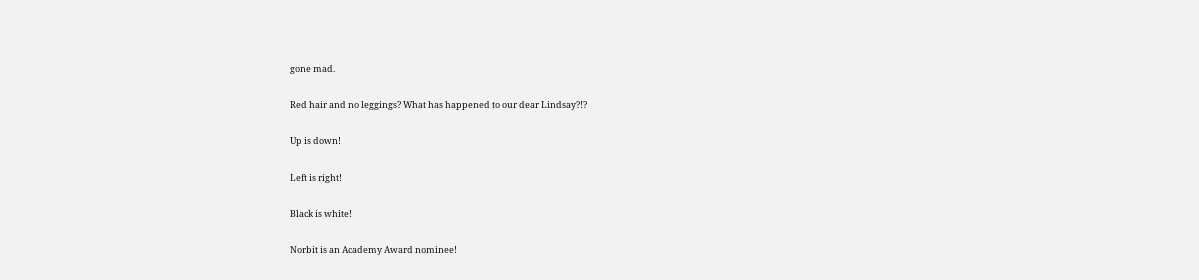gone mad.

Red hair and no leggings? What has happened to our dear Lindsay?!?

Up is down!

Left is right!

Black is white!

Norbit is an Academy Award nominee!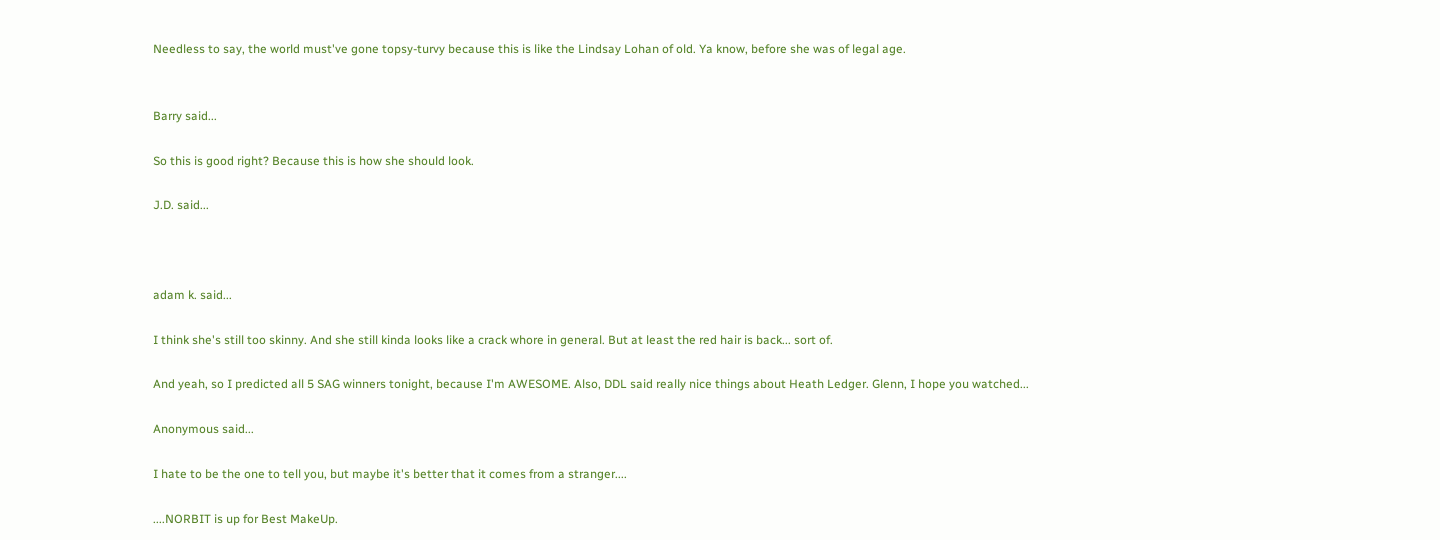Needless to say, the world must've gone topsy-turvy because this is like the Lindsay Lohan of old. Ya know, before she was of legal age.


Barry said...

So this is good right? Because this is how she should look.

J.D. said...



adam k. said...

I think she's still too skinny. And she still kinda looks like a crack whore in general. But at least the red hair is back... sort of.

And yeah, so I predicted all 5 SAG winners tonight, because I'm AWESOME. Also, DDL said really nice things about Heath Ledger. Glenn, I hope you watched...

Anonymous said...

I hate to be the one to tell you, but maybe it's better that it comes from a stranger....

....NORBIT is up for Best MakeUp.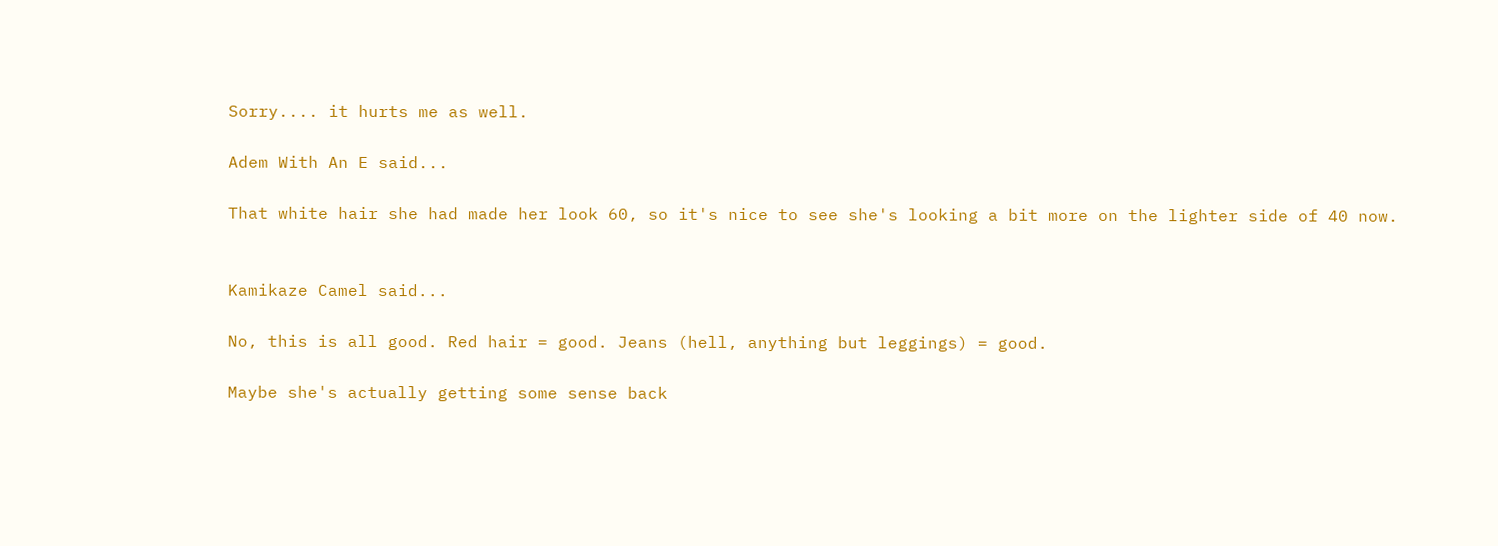Sorry.... it hurts me as well.

Adem With An E said...

That white hair she had made her look 60, so it's nice to see she's looking a bit more on the lighter side of 40 now.


Kamikaze Camel said...

No, this is all good. Red hair = good. Jeans (hell, anything but leggings) = good.

Maybe she's actually getting some sense back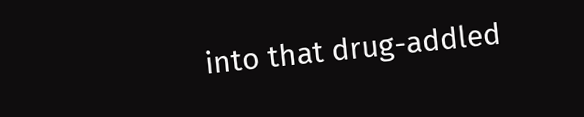into that drug-addled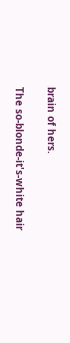brain of hers.

The so-blonde-it's-white hair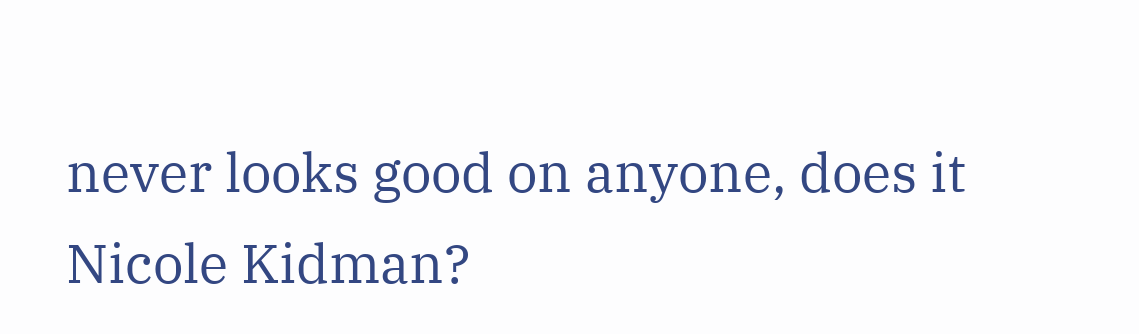never looks good on anyone, does it Nicole Kidman?